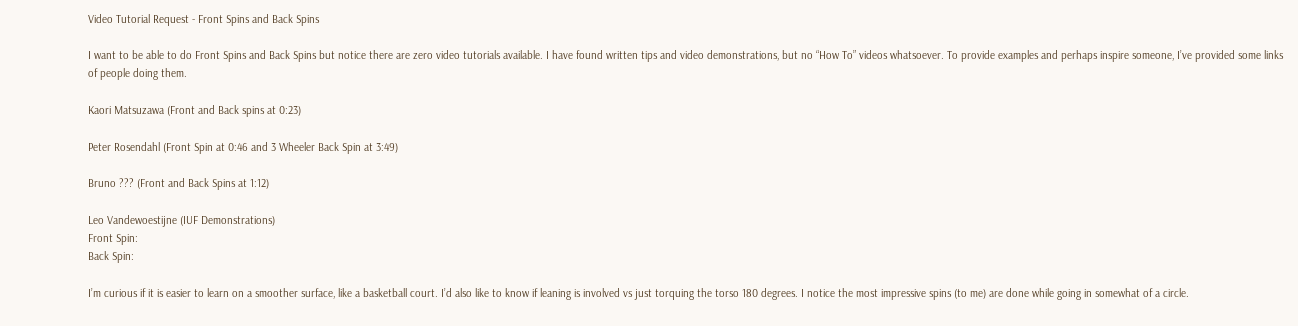Video Tutorial Request - Front Spins and Back Spins

I want to be able to do Front Spins and Back Spins but notice there are zero video tutorials available. I have found written tips and video demonstrations, but no “How To” videos whatsoever. To provide examples and perhaps inspire someone, I’ve provided some links of people doing them.

Kaori Matsuzawa (Front and Back spins at 0:23)

Peter Rosendahl (Front Spin at 0:46 and 3 Wheeler Back Spin at 3:49)

Bruno ??? (Front and Back Spins at 1:12)

Leo Vandewoestijne (IUF Demonstrations)
Front Spin:
Back Spin:

I’m curious if it is easier to learn on a smoother surface, like a basketball court. I’d also like to know if leaning is involved vs just torquing the torso 180 degrees. I notice the most impressive spins (to me) are done while going in somewhat of a circle.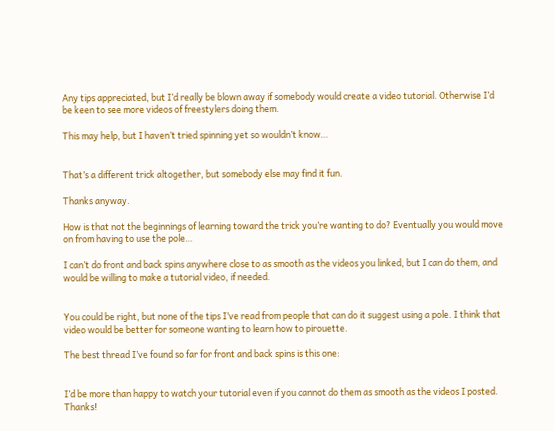Any tips appreciated, but I’d really be blown away if somebody would create a video tutorial. Otherwise I’d be keen to see more videos of freestylers doing them.

This may help, but I haven’t tried spinning yet so wouldn’t know…


That’s a different trick altogether, but somebody else may find it fun.

Thanks anyway.

How is that not the beginnings of learning toward the trick you’re wanting to do? Eventually you would move on from having to use the pole…

I can’t do front and back spins anywhere close to as smooth as the videos you linked, but I can do them, and would be willing to make a tutorial video, if needed.


You could be right, but none of the tips I’ve read from people that can do it suggest using a pole. I think that video would be better for someone wanting to learn how to pirouette.

The best thread I’ve found so far for front and back spins is this one:


I’d be more than happy to watch your tutorial even if you cannot do them as smooth as the videos I posted. Thanks!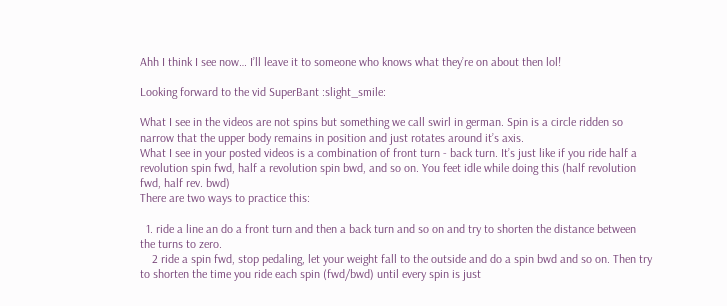Ahh I think I see now… I’ll leave it to someone who knows what they’re on about then lol!

Looking forward to the vid SuperBant :slight_smile:

What I see in the videos are not spins but something we call swirl in german. Spin is a circle ridden so narrow that the upper body remains in position and just rotates around it’s axis.
What I see in your posted videos is a combination of front turn - back turn. It’s just like if you ride half a revolution spin fwd, half a revolution spin bwd, and so on. You feet idle while doing this (half revolution fwd, half rev. bwd)
There are two ways to practice this:

  1. ride a line an do a front turn and then a back turn and so on and try to shorten the distance between the turns to zero.
    2 ride a spin fwd, stop pedaling, let your weight fall to the outside and do a spin bwd and so on. Then try to shorten the time you ride each spin (fwd/bwd) until every spin is just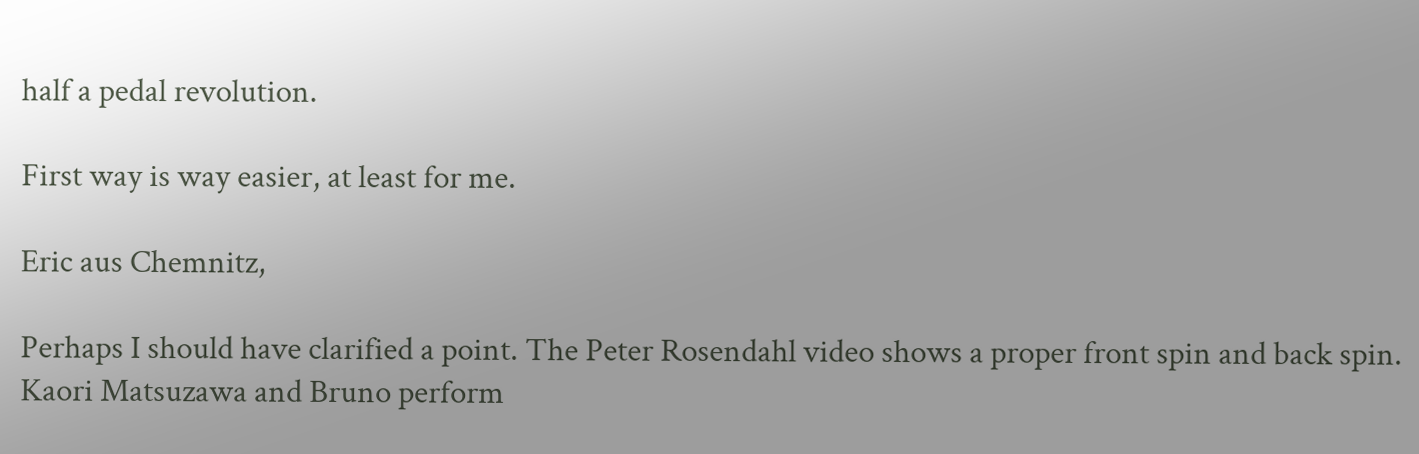half a pedal revolution.

First way is way easier, at least for me.

Eric aus Chemnitz,

Perhaps I should have clarified a point. The Peter Rosendahl video shows a proper front spin and back spin. Kaori Matsuzawa and Bruno perform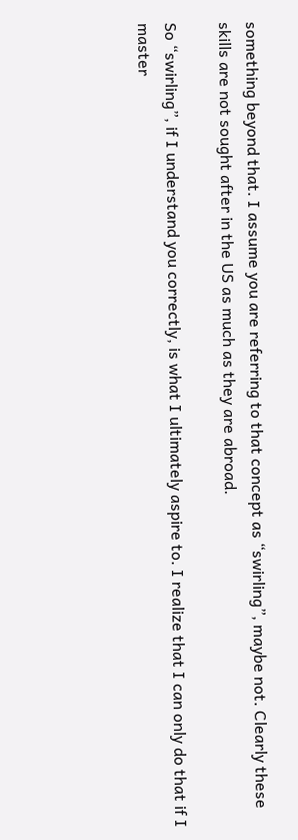something beyond that. I assume you are referring to that concept as “swirling”, maybe not. Clearly these skills are not sought after in the US as much as they are abroad.

So “swirling”, if I understand you correctly, is what I ultimately aspire to. I realize that I can only do that if I master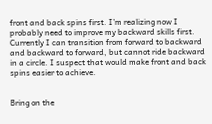front and back spins first. I’m realizing now I probably need to improve my backward skills first. Currently I can transition from forward to backward and backward to forward, but cannot ride backward in a circle. I suspect that would make front and back spins easier to achieve.


Bring on the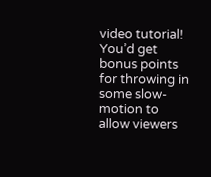video tutorial! You’d get bonus points for throwing in some slow-motion to allow viewers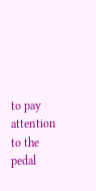to pay attention to the pedal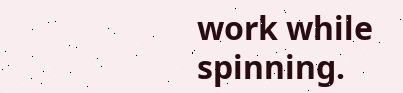work while spinning.